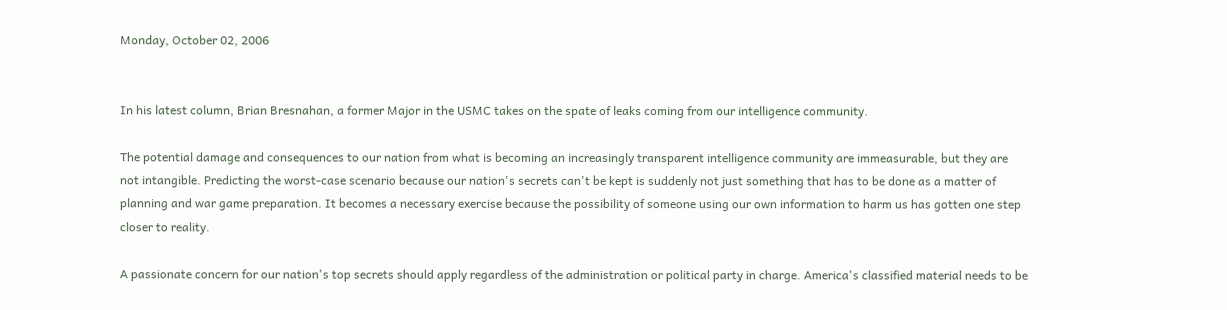Monday, October 02, 2006


In his latest column, Brian Bresnahan, a former Major in the USMC takes on the spate of leaks coming from our intelligence community.

The potential damage and consequences to our nation from what is becoming an increasingly transparent intelligence community are immeasurable, but they are not intangible. Predicting the worst-case scenario because our nation's secrets can't be kept is suddenly not just something that has to be done as a matter of planning and war game preparation. It becomes a necessary exercise because the possibility of someone using our own information to harm us has gotten one step closer to reality.

A passionate concern for our nation's top secrets should apply regardless of the administration or political party in charge. America's classified material needs to be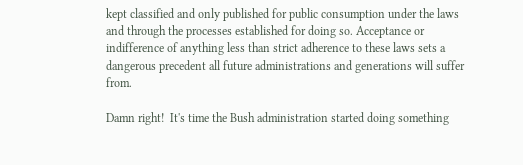kept classified and only published for public consumption under the laws and through the processes established for doing so. Acceptance or indifference of anything less than strict adherence to these laws sets a dangerous precedent all future administrations and generations will suffer from.

Damn right!  It's time the Bush administration started doing something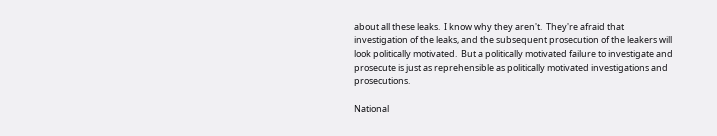about all these leaks.  I know why they aren't.  They're afraid that investigation of the leaks, and the subsequent prosecution of the leakers will look politically motivated.  But a politically motivated failure to investigate and prosecute is just as reprehensible as politically motivated investigations and prosecutions.

National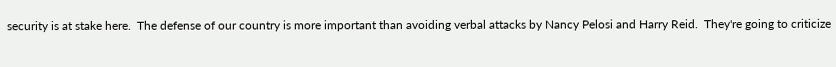security is at stake here.  The defense of our country is more important than avoiding verbal attacks by Nancy Pelosi and Harry Reid.  They're going to criticize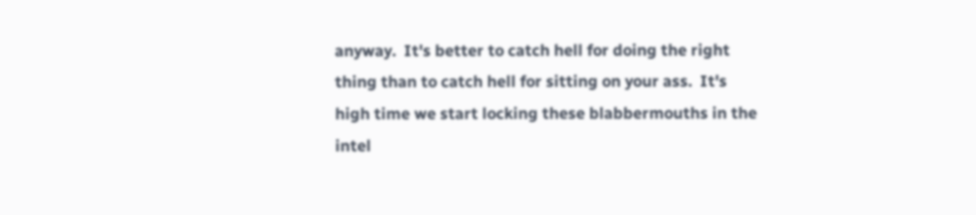anyway.  It's better to catch hell for doing the right thing than to catch hell for sitting on your ass.  It's high time we start locking these blabbermouths in the intel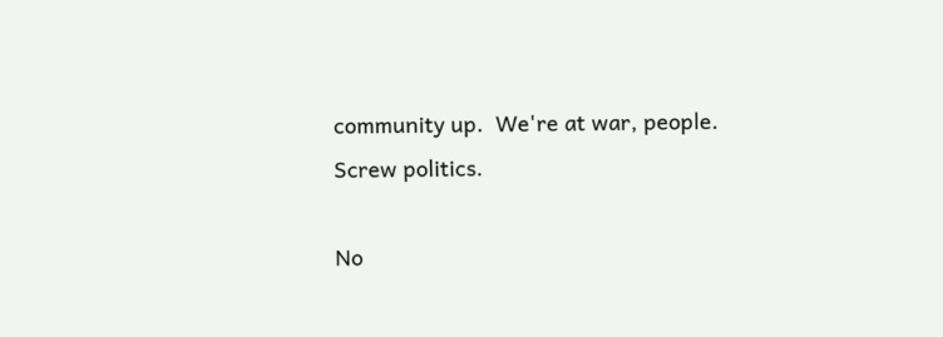community up.  We're at war, people.  Screw politics.

No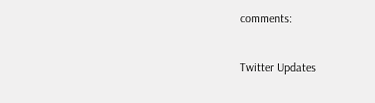comments:

Twitter Updates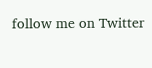follow me on Twitter